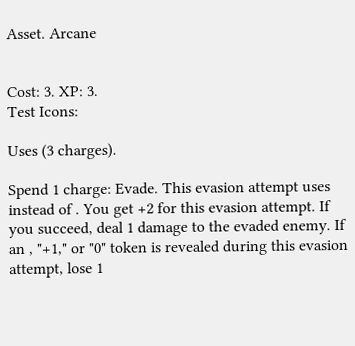Asset. Arcane


Cost: 3. XP: 3.
Test Icons:

Uses (3 charges).

Spend 1 charge: Evade. This evasion attempt uses instead of . You get +2 for this evasion attempt. If you succeed, deal 1 damage to the evaded enemy. If an , "+1," or "0" token is revealed during this evasion attempt, lose 1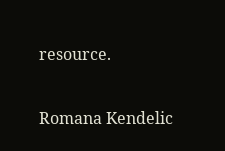resource.

Romana Kendelic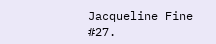Jacqueline Fine #27.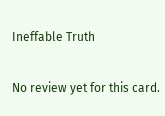Ineffable Truth

No review yet for this card.